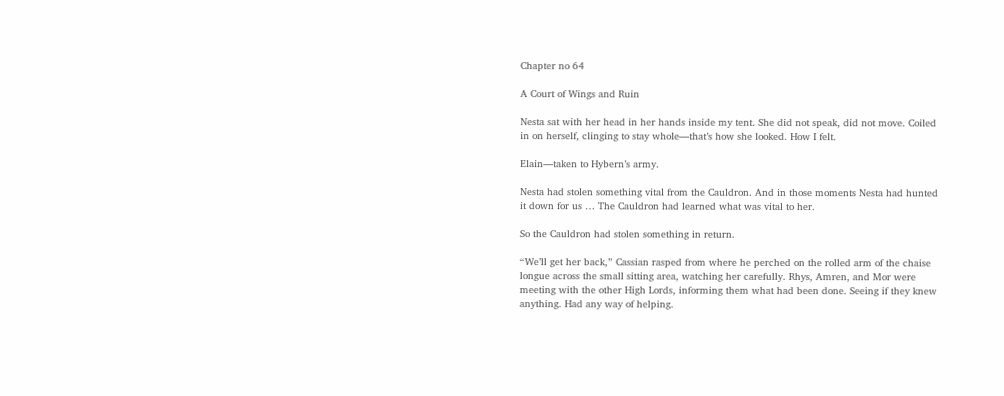Chapter no 64

A Court of Wings and Ruin

Nesta sat with her head in her hands inside my tent. She did not speak, did not move. Coiled in on herself, clinging to stay whole—that’s how she looked. How I felt.

Elain—taken to Hybern’s army.

Nesta had stolen something vital from the Cauldron. And in those moments Nesta had hunted it down for us … The Cauldron had learned what was vital to her.

So the Cauldron had stolen something in return.

“We’ll get her back,” Cassian rasped from where he perched on the rolled arm of the chaise longue across the small sitting area, watching her carefully. Rhys, Amren, and Mor were meeting with the other High Lords, informing them what had been done. Seeing if they knew anything. Had any way of helping.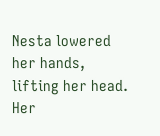Nesta lowered her hands, lifting her head. Her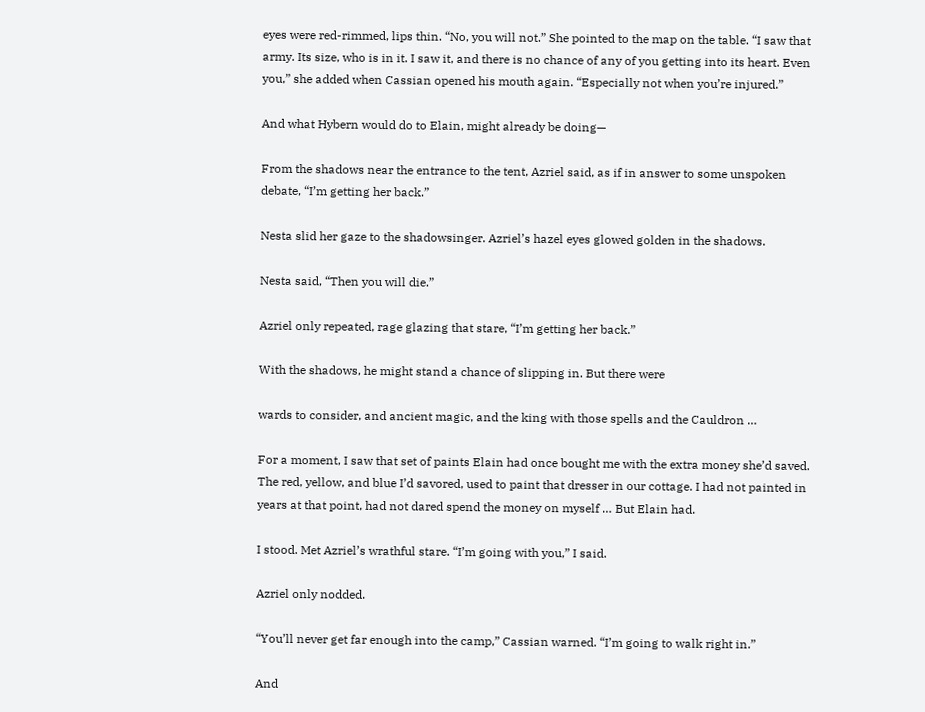eyes were red-rimmed, lips thin. “No, you will not.” She pointed to the map on the table. “I saw that army. Its size, who is in it. I saw it, and there is no chance of any of you getting into its heart. Even you,” she added when Cassian opened his mouth again. “Especially not when you’re injured.”

And what Hybern would do to Elain, might already be doing—

From the shadows near the entrance to the tent, Azriel said, as if in answer to some unspoken debate, “I’m getting her back.”

Nesta slid her gaze to the shadowsinger. Azriel’s hazel eyes glowed golden in the shadows.

Nesta said, “Then you will die.”

Azriel only repeated, rage glazing that stare, “I’m getting her back.”

With the shadows, he might stand a chance of slipping in. But there were

wards to consider, and ancient magic, and the king with those spells and the Cauldron …

For a moment, I saw that set of paints Elain had once bought me with the extra money she’d saved. The red, yellow, and blue I’d savored, used to paint that dresser in our cottage. I had not painted in years at that point, had not dared spend the money on myself … But Elain had.

I stood. Met Azriel’s wrathful stare. “I’m going with you,” I said.

Azriel only nodded.

“You’ll never get far enough into the camp,” Cassian warned. “I’m going to walk right in.”

And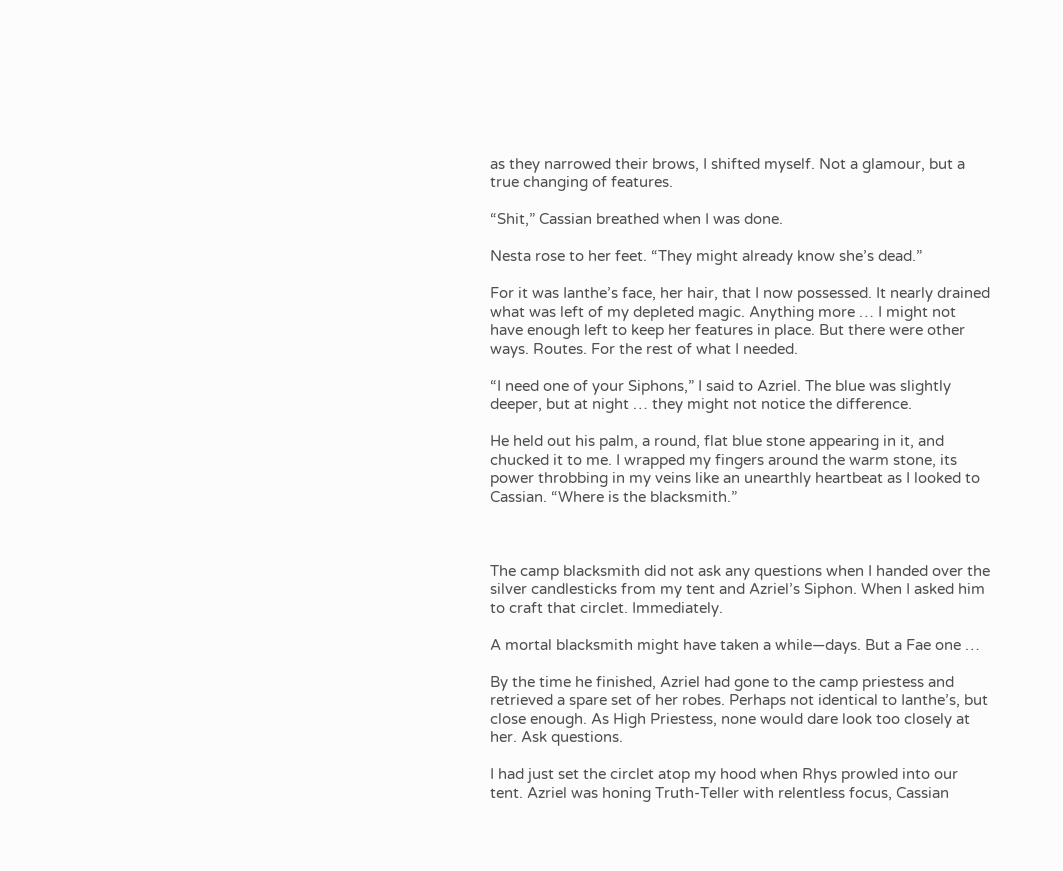as they narrowed their brows, I shifted myself. Not a glamour, but a true changing of features.

“Shit,” Cassian breathed when I was done.

Nesta rose to her feet. “They might already know she’s dead.”

For it was Ianthe’s face, her hair, that I now possessed. It nearly drained what was left of my depleted magic. Anything more … I might not have enough left to keep her features in place. But there were other ways. Routes. For the rest of what I needed.

“I need one of your Siphons,” I said to Azriel. The blue was slightly deeper, but at night … they might not notice the difference.

He held out his palm, a round, flat blue stone appearing in it, and chucked it to me. I wrapped my fingers around the warm stone, its power throbbing in my veins like an unearthly heartbeat as I looked to Cassian. “Where is the blacksmith.”



The camp blacksmith did not ask any questions when I handed over the silver candlesticks from my tent and Azriel’s Siphon. When I asked him to craft that circlet. Immediately.

A mortal blacksmith might have taken a while—days. But a Fae one …

By the time he finished, Azriel had gone to the camp priestess and retrieved a spare set of her robes. Perhaps not identical to Ianthe’s, but close enough. As High Priestess, none would dare look too closely at her. Ask questions.

I had just set the circlet atop my hood when Rhys prowled into our tent. Azriel was honing Truth-Teller with relentless focus, Cassian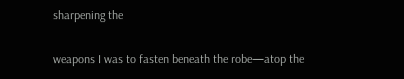sharpening the

weapons I was to fasten beneath the robe—atop the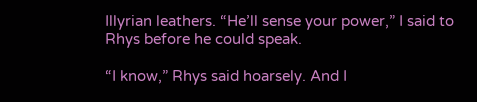Illyrian leathers. “He’ll sense your power,” I said to Rhys before he could speak.

“I know,” Rhys said hoarsely. And I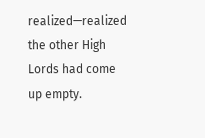realized—realized the other High Lords had come up empty.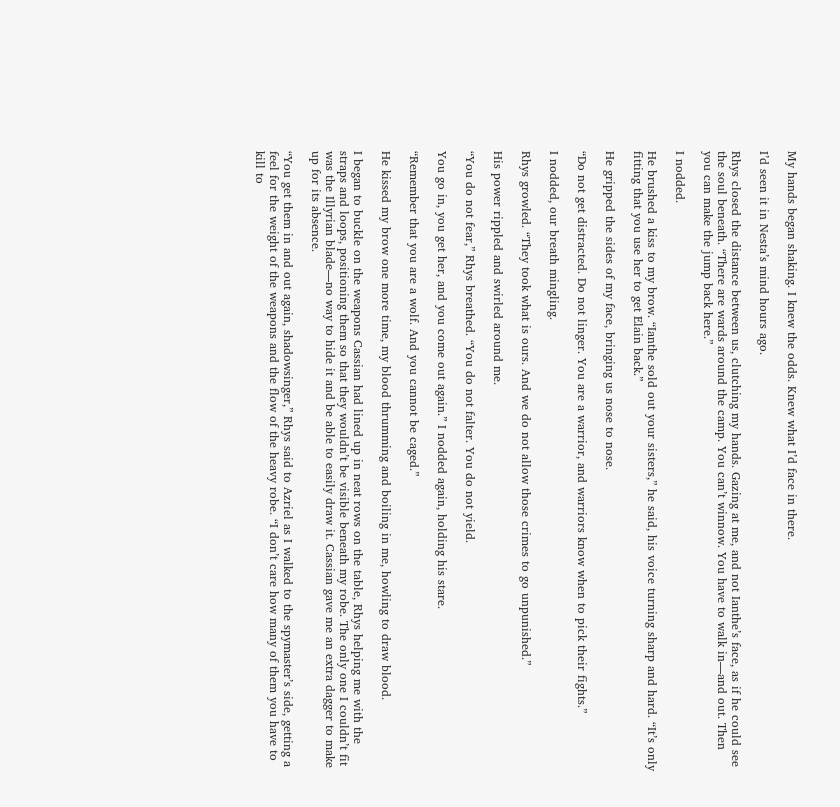My hands began shaking. I knew the odds. Knew what I’d face in there.

I’d seen it in Nesta’s mind hours ago.

Rhys closed the distance between us, clutching my hands. Gazing at me, and not Ianthe’s face, as if he could see the soul beneath. “There are wards around the camp. You can’t winnow. You have to walk in—and out. Then you can make the jump back here.”

I nodded.

He brushed a kiss to my brow. “Ianthe sold out your sisters,” he said, his voice turning sharp and hard. “It’s only fitting that you use her to get Elain back.”

He gripped the sides of my face, bringing us nose to nose.

“Do not get distracted. Do not linger. You are a warrior, and warriors know when to pick their fights.”

I nodded, our breath mingling.

Rhys growled. “They took what is ours. And we do not allow those crimes to go unpunished.”

His power rippled and swirled around me.

“You do not fear,” Rhys breathed. “You do not falter. You do not yield.

You go in, you get her, and you come out again.” I nodded again, holding his stare.

“Remember that you are a wolf. And you cannot be caged.”

He kissed my brow one more time, my blood thrumming and boiling in me, howling to draw blood.

I began to buckle on the weapons Cassian had lined up in neat rows on the table, Rhys helping me with the straps and loops, positioning them so that they wouldn’t be visible beneath my robe. The only one I couldn’t fit was the Illyrian blade—no way to hide it and be able to easily draw it. Cassian gave me an extra dagger to make up for its absence.

“You get them in and out again, shadowsinger,” Rhys said to Azriel as I walked to the spymaster’s side, getting a feel for the weight of the weapons and the flow of the heavy robe. “I don’t care how many of them you have to kill to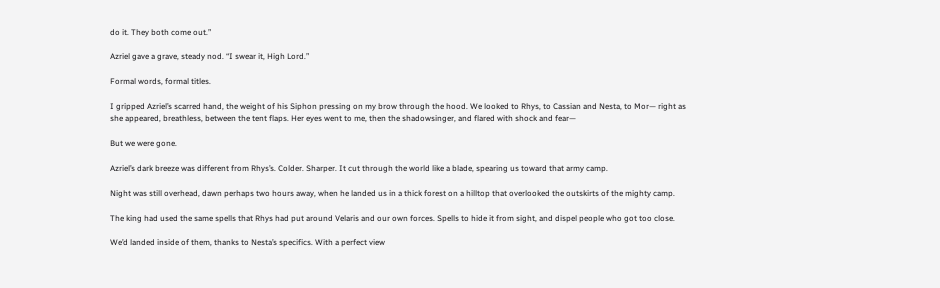do it. They both come out.”

Azriel gave a grave, steady nod. “I swear it, High Lord.”

Formal words, formal titles.

I gripped Azriel’s scarred hand, the weight of his Siphon pressing on my brow through the hood. We looked to Rhys, to Cassian and Nesta, to Mor— right as she appeared, breathless, between the tent flaps. Her eyes went to me, then the shadowsinger, and flared with shock and fear—

But we were gone.

Azriel’s dark breeze was different from Rhys’s. Colder. Sharper. It cut through the world like a blade, spearing us toward that army camp.

Night was still overhead, dawn perhaps two hours away, when he landed us in a thick forest on a hilltop that overlooked the outskirts of the mighty camp.

The king had used the same spells that Rhys had put around Velaris and our own forces. Spells to hide it from sight, and dispel people who got too close.

We’d landed inside of them, thanks to Nesta’s specifics. With a perfect view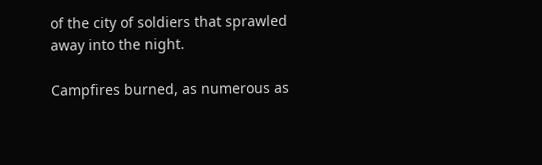of the city of soldiers that sprawled away into the night.

Campfires burned, as numerous as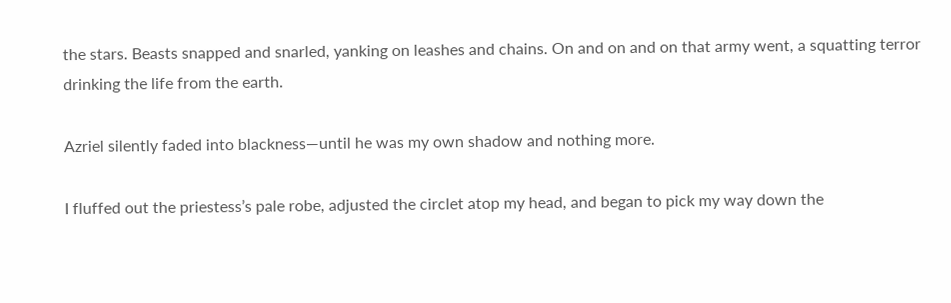the stars. Beasts snapped and snarled, yanking on leashes and chains. On and on and on that army went, a squatting terror drinking the life from the earth.

Azriel silently faded into blackness—until he was my own shadow and nothing more.

I fluffed out the priestess’s pale robe, adjusted the circlet atop my head, and began to pick my way down the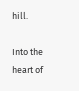hill.

Into the heart of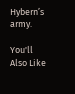Hybern’s army.

You'll Also Like